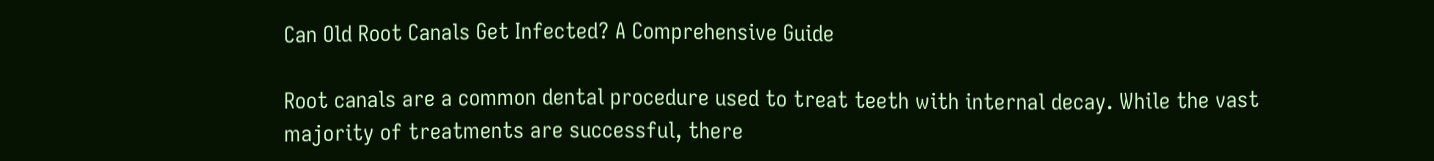Can Old Root Canals Get Infected? A Comprehensive Guide

Root canals are a common dental procedure used to treat teeth with internal decay. While the vast majority of treatments are successful, there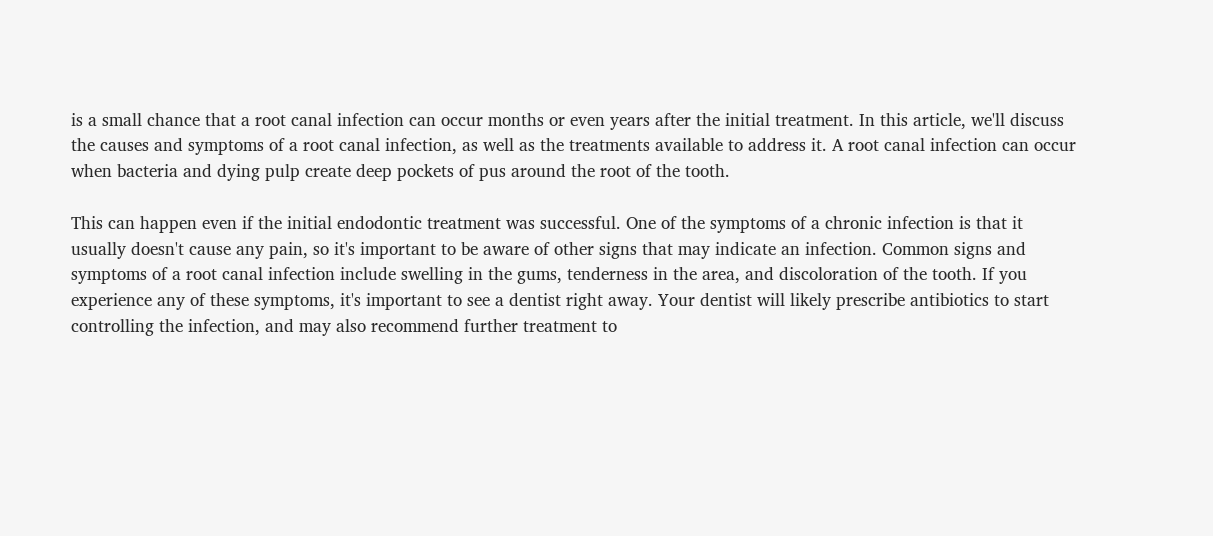is a small chance that a root canal infection can occur months or even years after the initial treatment. In this article, we'll discuss the causes and symptoms of a root canal infection, as well as the treatments available to address it. A root canal infection can occur when bacteria and dying pulp create deep pockets of pus around the root of the tooth.

This can happen even if the initial endodontic treatment was successful. One of the symptoms of a chronic infection is that it usually doesn't cause any pain, so it's important to be aware of other signs that may indicate an infection. Common signs and symptoms of a root canal infection include swelling in the gums, tenderness in the area, and discoloration of the tooth. If you experience any of these symptoms, it's important to see a dentist right away. Your dentist will likely prescribe antibiotics to start controlling the infection, and may also recommend further treatment to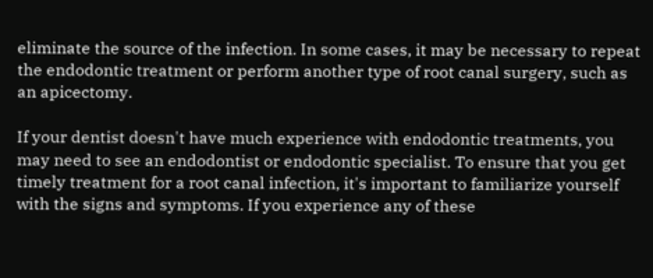eliminate the source of the infection. In some cases, it may be necessary to repeat the endodontic treatment or perform another type of root canal surgery, such as an apicectomy.

If your dentist doesn't have much experience with endodontic treatments, you may need to see an endodontist or endodontic specialist. To ensure that you get timely treatment for a root canal infection, it's important to familiarize yourself with the signs and symptoms. If you experience any of these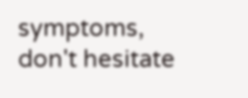symptoms, don't hesitate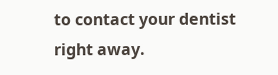to contact your dentist right away.